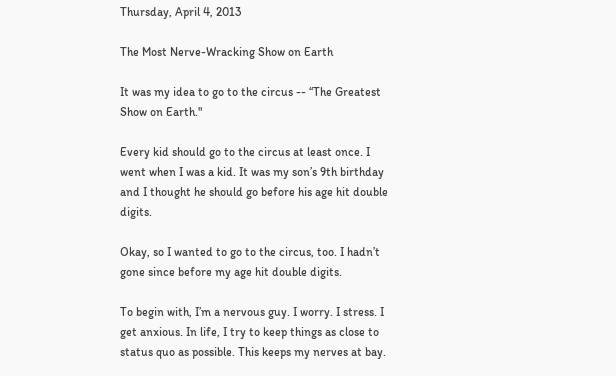Thursday, April 4, 2013

The Most Nerve-Wracking Show on Earth

It was my idea to go to the circus -- “The Greatest Show on Earth."

Every kid should go to the circus at least once. I went when I was a kid. It was my son’s 9th birthday and I thought he should go before his age hit double digits.

Okay, so I wanted to go to the circus, too. I hadn’t gone since before my age hit double digits.

To begin with, I’m a nervous guy. I worry. I stress. I get anxious. In life, I try to keep things as close to status quo as possible. This keeps my nerves at bay.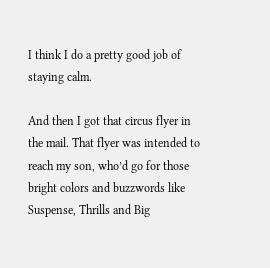I think I do a pretty good job of staying calm.

And then I got that circus flyer in the mail. That flyer was intended to reach my son, who’d go for those bright colors and buzzwords like Suspense, Thrills and Big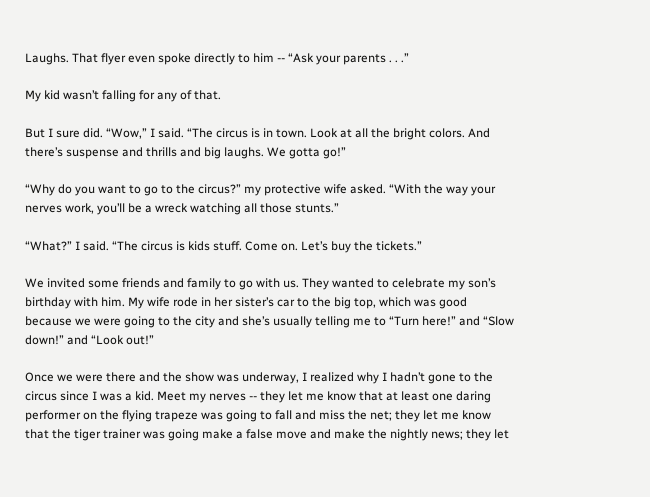Laughs. That flyer even spoke directly to him -- “Ask your parents . . .”

My kid wasn’t falling for any of that.

But I sure did. “Wow,” I said. “The circus is in town. Look at all the bright colors. And there’s suspense and thrills and big laughs. We gotta go!”

“Why do you want to go to the circus?” my protective wife asked. “With the way your nerves work, you’ll be a wreck watching all those stunts.”

“What?” I said. “The circus is kids stuff. Come on. Let’s buy the tickets.”

We invited some friends and family to go with us. They wanted to celebrate my son’s birthday with him. My wife rode in her sister’s car to the big top, which was good because we were going to the city and she’s usually telling me to “Turn here!” and “Slow down!” and “Look out!”

Once we were there and the show was underway, I realized why I hadn’t gone to the circus since I was a kid. Meet my nerves -- they let me know that at least one daring performer on the flying trapeze was going to fall and miss the net; they let me know that the tiger trainer was going make a false move and make the nightly news; they let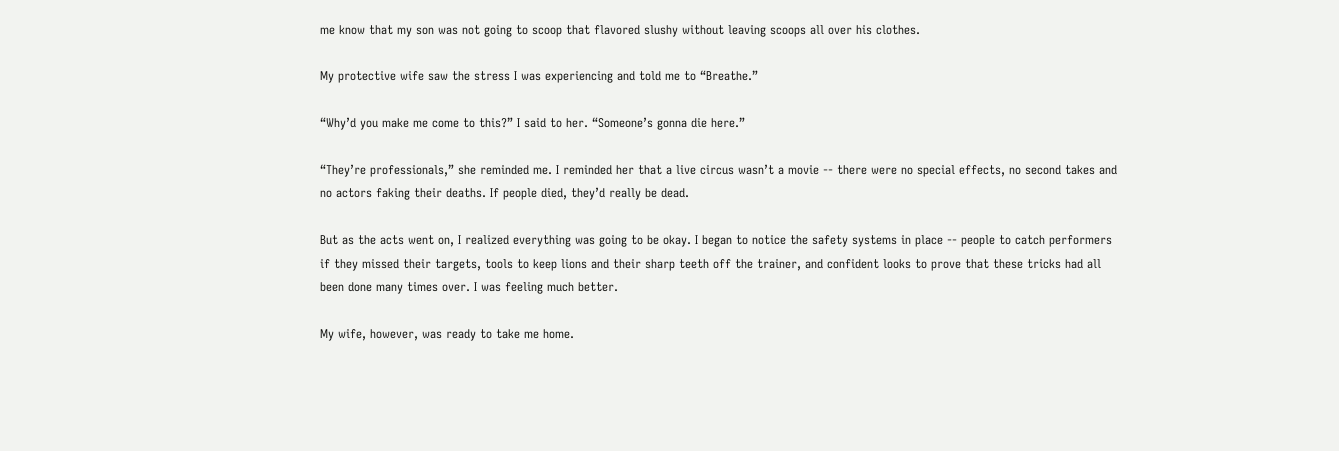me know that my son was not going to scoop that flavored slushy without leaving scoops all over his clothes.

My protective wife saw the stress I was experiencing and told me to “Breathe.”

“Why’d you make me come to this?” I said to her. “Someone’s gonna die here.”

“They’re professionals,” she reminded me. I reminded her that a live circus wasn’t a movie -- there were no special effects, no second takes and no actors faking their deaths. If people died, they’d really be dead.

But as the acts went on, I realized everything was going to be okay. I began to notice the safety systems in place -- people to catch performers if they missed their targets, tools to keep lions and their sharp teeth off the trainer, and confident looks to prove that these tricks had all been done many times over. I was feeling much better.

My wife, however, was ready to take me home.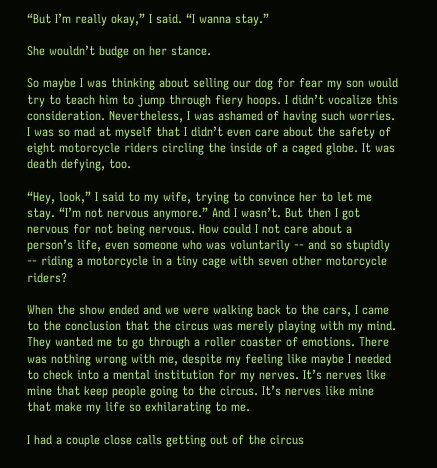“But I’m really okay,” I said. “I wanna stay.”

She wouldn’t budge on her stance.

So maybe I was thinking about selling our dog for fear my son would try to teach him to jump through fiery hoops. I didn’t vocalize this consideration. Nevertheless, I was ashamed of having such worries. I was so mad at myself that I didn’t even care about the safety of eight motorcycle riders circling the inside of a caged globe. It was death defying, too.

“Hey, look,” I said to my wife, trying to convince her to let me stay. “I’m not nervous anymore.” And I wasn’t. But then I got nervous for not being nervous. How could I not care about a person’s life, even someone who was voluntarily -- and so stupidly -- riding a motorcycle in a tiny cage with seven other motorcycle riders?

When the show ended and we were walking back to the cars, I came to the conclusion that the circus was merely playing with my mind. They wanted me to go through a roller coaster of emotions. There was nothing wrong with me, despite my feeling like maybe I needed to check into a mental institution for my nerves. It’s nerves like mine that keep people going to the circus. It’s nerves like mine that make my life so exhilarating to me.

I had a couple close calls getting out of the circus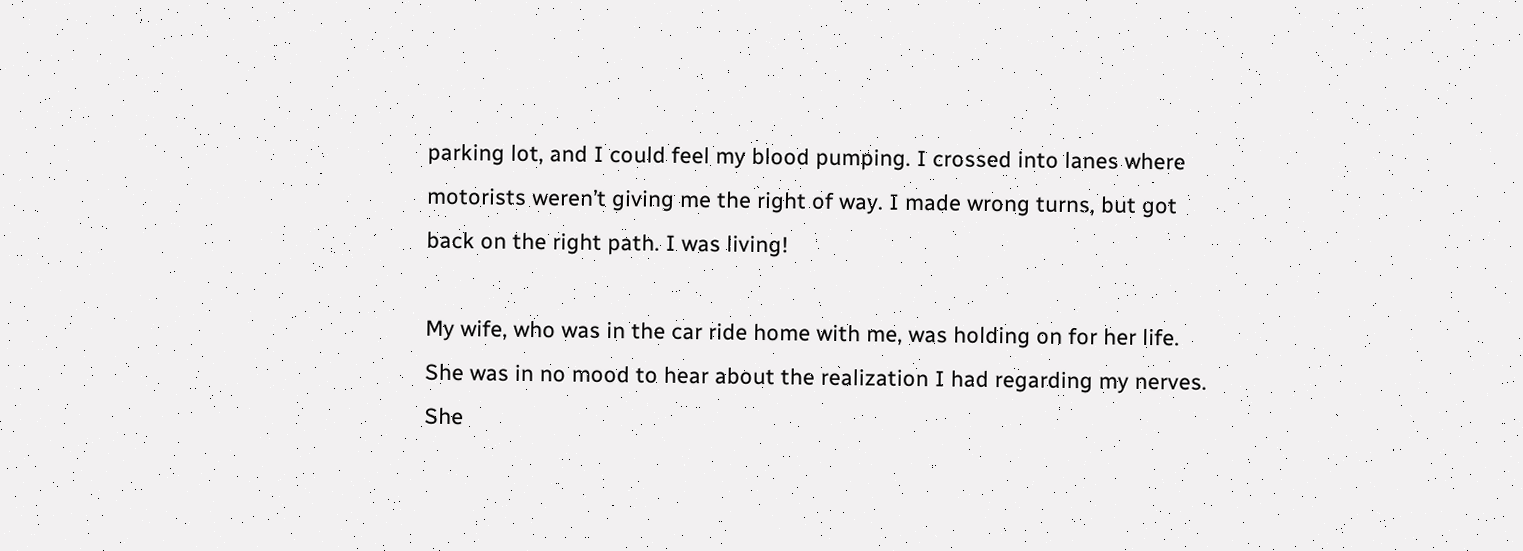parking lot, and I could feel my blood pumping. I crossed into lanes where motorists weren’t giving me the right of way. I made wrong turns, but got back on the right path. I was living!

My wife, who was in the car ride home with me, was holding on for her life. She was in no mood to hear about the realization I had regarding my nerves. She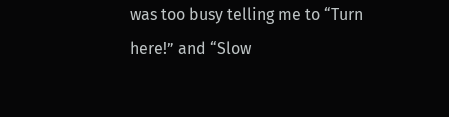was too busy telling me to “Turn here!” and “Slow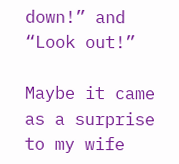down!” and “Look out!”

Maybe it came as a surprise to my wife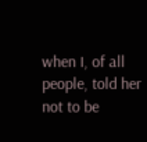when I, of all people, told her not to be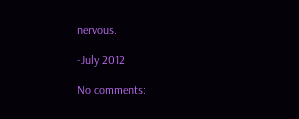nervous.

-July 2012

No comments: